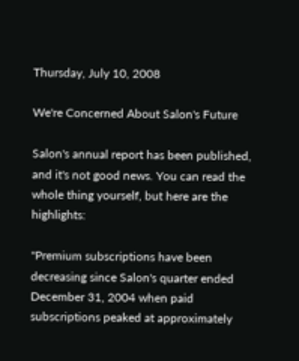Thursday, July 10, 2008

We're Concerned About Salon's Future

Salon's annual report has been published, and it's not good news. You can read the whole thing yourself, but here are the highlights:

"Premium subscriptions have been decreasing since Salon's quarter ended December 31, 2004 when paid subscriptions peaked at approximately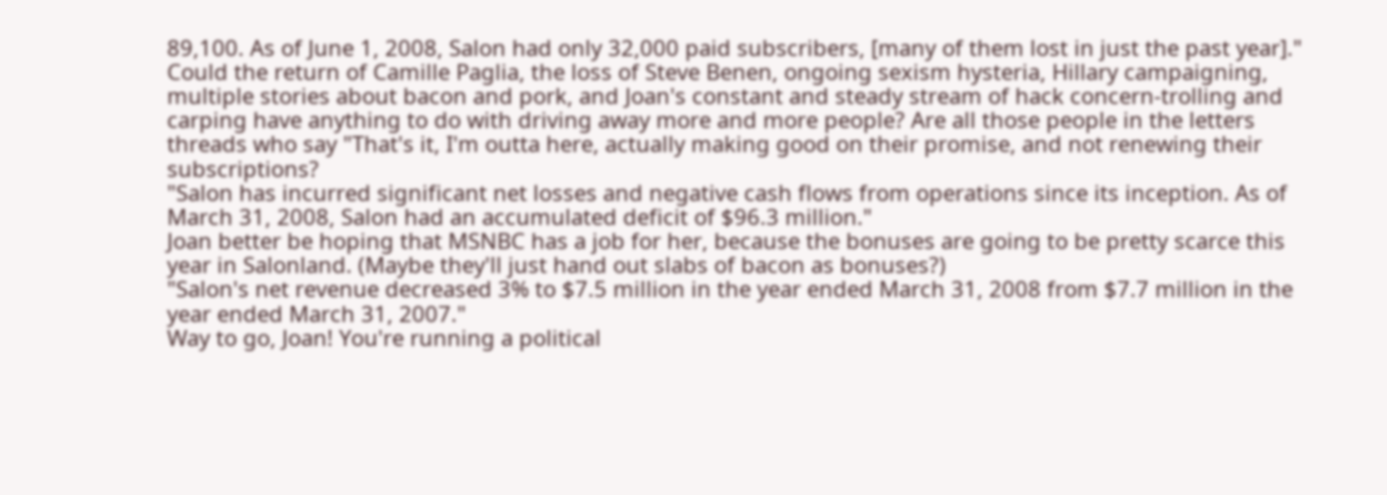89,100. As of June 1, 2008, Salon had only 32,000 paid subscribers, [many of them lost in just the past year]."
Could the return of Camille Paglia, the loss of Steve Benen, ongoing sexism hysteria, Hillary campaigning, multiple stories about bacon and pork, and Joan's constant and steady stream of hack concern-trolling and carping have anything to do with driving away more and more people? Are all those people in the letters threads who say "That's it, I'm outta here, actually making good on their promise, and not renewing their subscriptions?
"Salon has incurred significant net losses and negative cash flows from operations since its inception. As of March 31, 2008, Salon had an accumulated deficit of $96.3 million."
Joan better be hoping that MSNBC has a job for her, because the bonuses are going to be pretty scarce this year in Salonland. (Maybe they'll just hand out slabs of bacon as bonuses?)
"Salon's net revenue decreased 3% to $7.5 million in the year ended March 31, 2008 from $7.7 million in the year ended March 31, 2007."
Way to go, Joan! You're running a political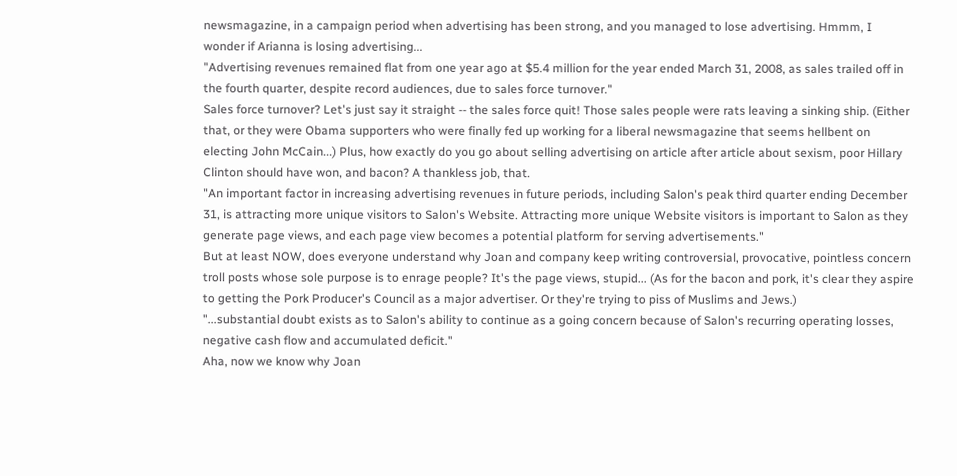newsmagazine, in a campaign period when advertising has been strong, and you managed to lose advertising. Hmmm, I wonder if Arianna is losing advertising...
"Advertising revenues remained flat from one year ago at $5.4 million for the year ended March 31, 2008, as sales trailed off in the fourth quarter, despite record audiences, due to sales force turnover."
Sales force turnover? Let's just say it straight -- the sales force quit! Those sales people were rats leaving a sinking ship. (Either that, or they were Obama supporters who were finally fed up working for a liberal newsmagazine that seems hellbent on electing John McCain...) Plus, how exactly do you go about selling advertising on article after article about sexism, poor Hillary Clinton should have won, and bacon? A thankless job, that.
"An important factor in increasing advertising revenues in future periods, including Salon's peak third quarter ending December 31, is attracting more unique visitors to Salon's Website. Attracting more unique Website visitors is important to Salon as they generate page views, and each page view becomes a potential platform for serving advertisements."
But at least NOW, does everyone understand why Joan and company keep writing controversial, provocative, pointless concern troll posts whose sole purpose is to enrage people? It's the page views, stupid... (As for the bacon and pork, it's clear they aspire to getting the Pork Producer's Council as a major advertiser. Or they're trying to piss of Muslims and Jews.)
"...substantial doubt exists as to Salon's ability to continue as a going concern because of Salon's recurring operating losses, negative cash flow and accumulated deficit."
Aha, now we know why Joan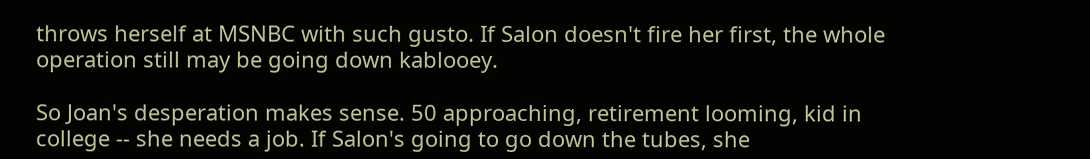throws herself at MSNBC with such gusto. If Salon doesn't fire her first, the whole operation still may be going down kablooey.

So Joan's desperation makes sense. 50 approaching, retirement looming, kid in college -- she needs a job. If Salon's going to go down the tubes, she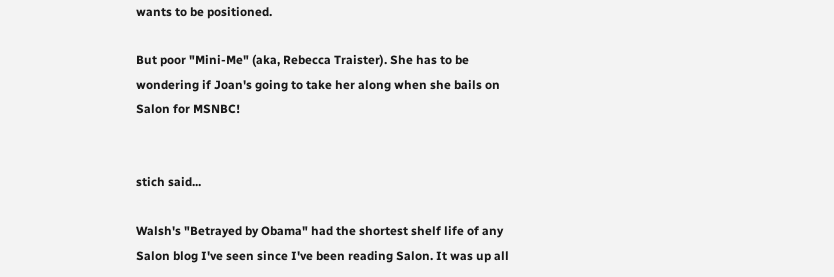wants to be positioned.

But poor "Mini-Me" (aka, Rebecca Traister). She has to be wondering if Joan's going to take her along when she bails on Salon for MSNBC!


stich said...

Walsh's "Betrayed by Obama" had the shortest shelf life of any Salon blog I've seen since I've been reading Salon. It was up all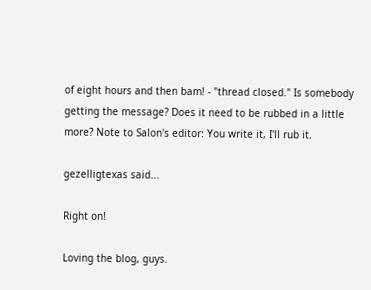of eight hours and then bam! - "thread closed." Is somebody getting the message? Does it need to be rubbed in a little more? Note to Salon's editor: You write it, I'll rub it.

gezelligtexas said...

Right on!

Loving the blog, guys.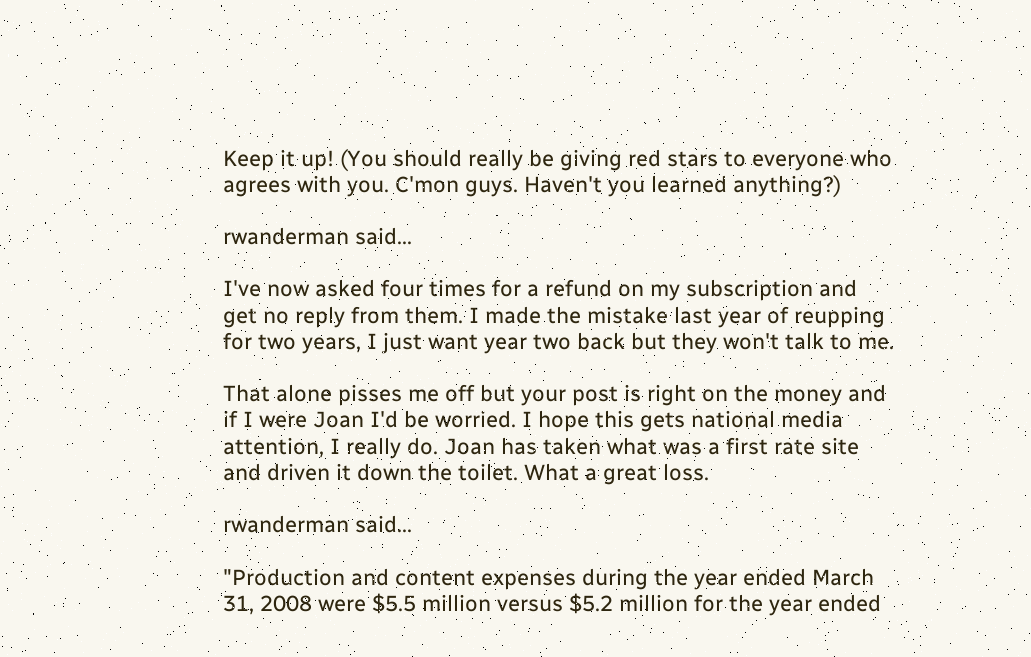Keep it up! (You should really be giving red stars to everyone who agrees with you. C'mon guys. Haven't you learned anything?)

rwanderman said...

I've now asked four times for a refund on my subscription and get no reply from them. I made the mistake last year of reupping for two years, I just want year two back but they won't talk to me.

That alone pisses me off but your post is right on the money and if I were Joan I'd be worried. I hope this gets national media attention, I really do. Joan has taken what was a first rate site and driven it down the toilet. What a great loss.

rwanderman said...

"Production and content expenses during the year ended March 31, 2008 were $5.5 million versus $5.2 million for the year ended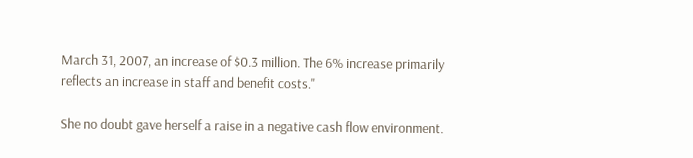March 31, 2007, an increase of $0.3 million. The 6% increase primarily reflects an increase in staff and benefit costs."

She no doubt gave herself a raise in a negative cash flow environment.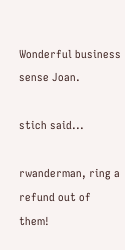Wonderful business sense Joan.

stich said...

rwanderman, ring a refund out of them!